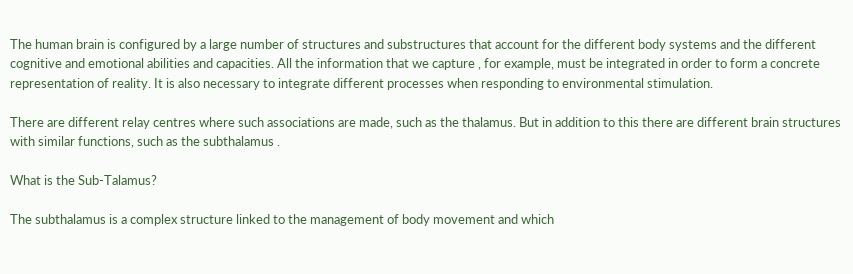The human brain is configured by a large number of structures and substructures that account for the different body systems and the different cognitive and emotional abilities and capacities. All the information that we capture , for example, must be integrated in order to form a concrete representation of reality. It is also necessary to integrate different processes when responding to environmental stimulation.

There are different relay centres where such associations are made, such as the thalamus. But in addition to this there are different brain structures with similar functions, such as the subthalamus .

What is the Sub-Talamus?

The subthalamus is a complex structure linked to the management of body movement and which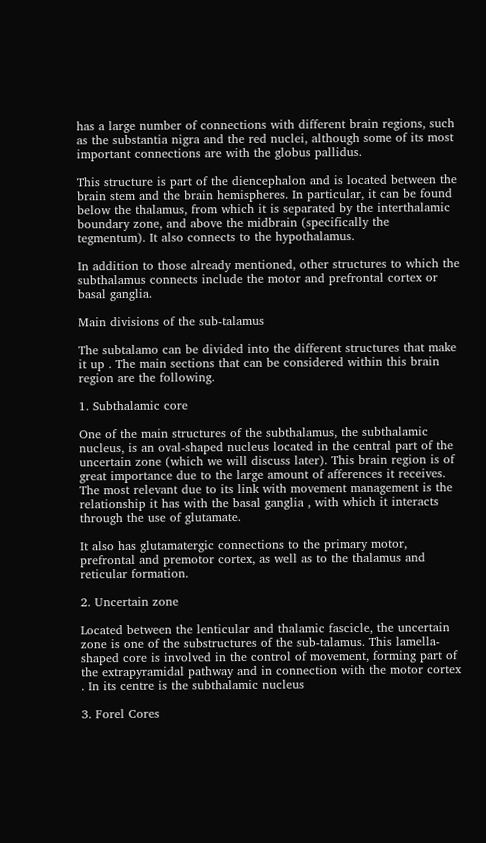has a large number of connections with different brain regions, such as the substantia nigra and the red nuclei, although some of its most important connections are with the globus pallidus.

This structure is part of the diencephalon and is located between the brain stem and the brain hemispheres. In particular, it can be found below the thalamus, from which it is separated by the interthalamic boundary zone, and above the midbrain (specifically the tegmentum). It also connects to the hypothalamus.

In addition to those already mentioned, other structures to which the subthalamus connects include the motor and prefrontal cortex or basal ganglia.

Main divisions of the sub-talamus

The subtalamo can be divided into the different structures that make it up . The main sections that can be considered within this brain region are the following.

1. Subthalamic core

One of the main structures of the subthalamus, the subthalamic nucleus, is an oval-shaped nucleus located in the central part of the uncertain zone (which we will discuss later). This brain region is of great importance due to the large amount of afferences it receives. The most relevant due to its link with movement management is the relationship it has with the basal ganglia , with which it interacts through the use of glutamate.

It also has glutamatergic connections to the primary motor, prefrontal and premotor cortex, as well as to the thalamus and reticular formation.

2. Uncertain zone

Located between the lenticular and thalamic fascicle, the uncertain zone is one of the substructures of the sub-talamus. This lamella-shaped core is involved in the control of movement, forming part of the extrapyramidal pathway and in connection with the motor cortex . In its centre is the subthalamic nucleus

3. Forel Cores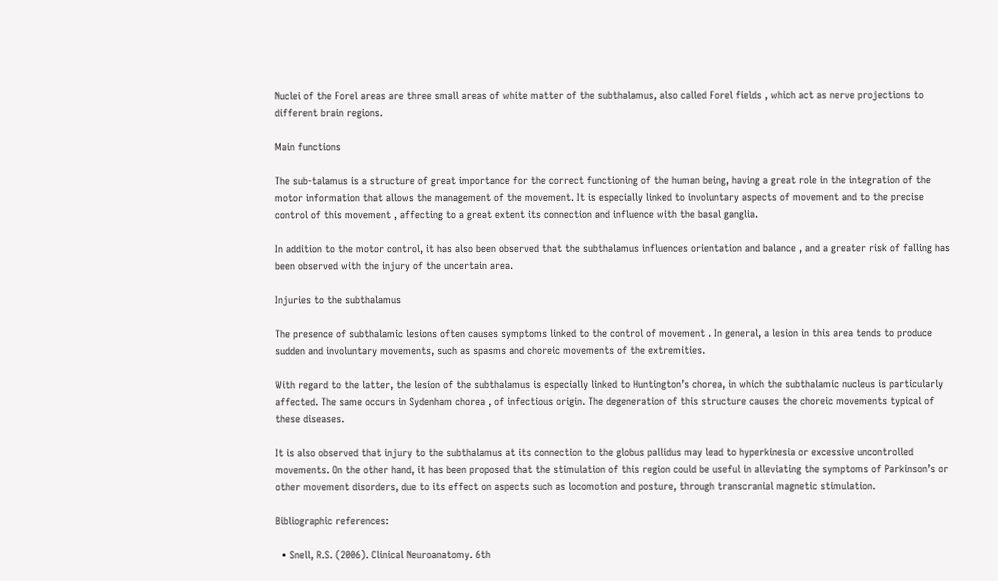Nuclei of the Forel areas are three small areas of white matter of the subthalamus, also called Forel fields , which act as nerve projections to different brain regions.

Main functions

The sub-talamus is a structure of great importance for the correct functioning of the human being, having a great role in the integration of the motor information that allows the management of the movement. It is especially linked to involuntary aspects of movement and to the precise control of this movement , affecting to a great extent its connection and influence with the basal ganglia.

In addition to the motor control, it has also been observed that the subthalamus influences orientation and balance , and a greater risk of falling has been observed with the injury of the uncertain area.

Injuries to the subthalamus

The presence of subthalamic lesions often causes symptoms linked to the control of movement . In general, a lesion in this area tends to produce sudden and involuntary movements, such as spasms and choreic movements of the extremities.

With regard to the latter, the lesion of the subthalamus is especially linked to Huntington’s chorea, in which the subthalamic nucleus is particularly affected. The same occurs in Sydenham chorea , of infectious origin. The degeneration of this structure causes the choreic movements typical of these diseases.

It is also observed that injury to the subthalamus at its connection to the globus pallidus may lead to hyperkinesia or excessive uncontrolled movements. On the other hand, it has been proposed that the stimulation of this region could be useful in alleviating the symptoms of Parkinson’s or other movement disorders, due to its effect on aspects such as locomotion and posture, through transcranial magnetic stimulation.

Bibliographic references:

  • Snell, R.S. (2006). Clinical Neuroanatomy. 6th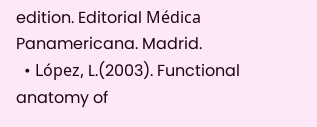edition. Editorial Médica Panamericana. Madrid.
  • López, L.(2003). Functional anatomy of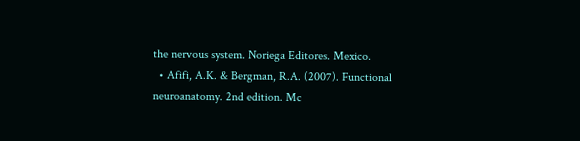the nervous system. Noriega Editores. Mexico.
  • Afifi, A.K. & Bergman, R.A. (2007). Functional neuroanatomy. 2nd edition. Mc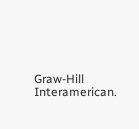Graw-Hill Interamerican.